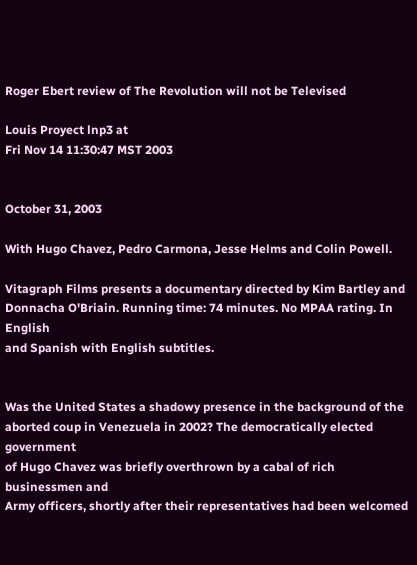Roger Ebert review of The Revolution will not be Televised

Louis Proyect lnp3 at
Fri Nov 14 11:30:47 MST 2003


October 31, 2003

With Hugo Chavez, Pedro Carmona, Jesse Helms and Colin Powell.

Vitagraph Films presents a documentary directed by Kim Bartley and
Donnacha O'Briain. Running time: 74 minutes. No MPAA rating. In English
and Spanish with English subtitles.


Was the United States a shadowy presence in the background of the
aborted coup in Venezuela in 2002? The democratically elected government
of Hugo Chavez was briefly overthrown by a cabal of rich businessmen and
Army officers, shortly after their representatives had been welcomed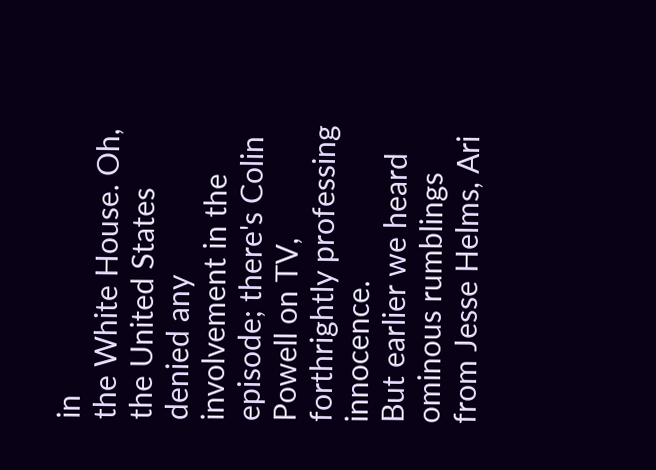in
the White House. Oh, the United States denied any involvement in the
episode; there's Colin Powell on TV, forthrightly professing innocence.
But earlier we heard ominous rumblings from Jesse Helms, Ari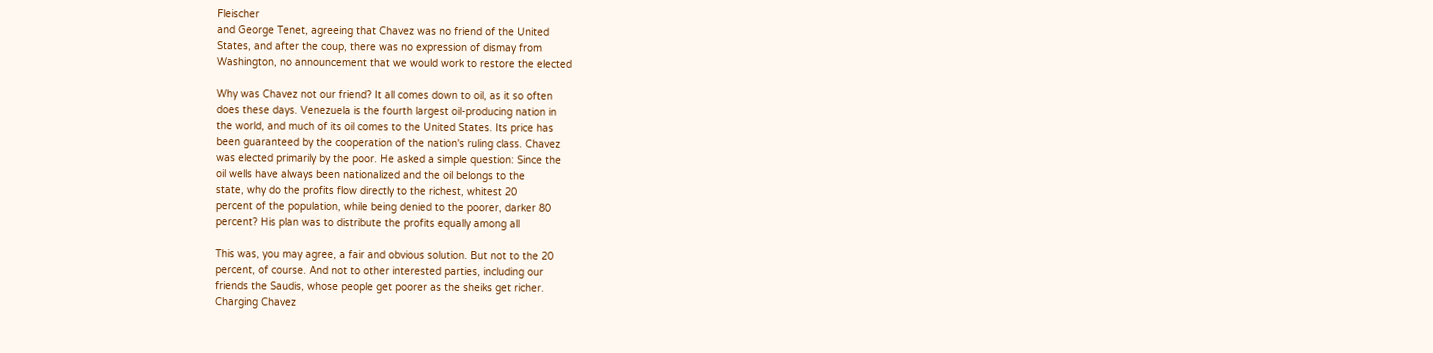Fleischer
and George Tenet, agreeing that Chavez was no friend of the United
States, and after the coup, there was no expression of dismay from
Washington, no announcement that we would work to restore the elected

Why was Chavez not our friend? It all comes down to oil, as it so often
does these days. Venezuela is the fourth largest oil-producing nation in
the world, and much of its oil comes to the United States. Its price has
been guaranteed by the cooperation of the nation's ruling class. Chavez
was elected primarily by the poor. He asked a simple question: Since the
oil wells have always been nationalized and the oil belongs to the
state, why do the profits flow directly to the richest, whitest 20
percent of the population, while being denied to the poorer, darker 80
percent? His plan was to distribute the profits equally among all

This was, you may agree, a fair and obvious solution. But not to the 20
percent, of course. And not to other interested parties, including our
friends the Saudis, whose people get poorer as the sheiks get richer.
Charging Chavez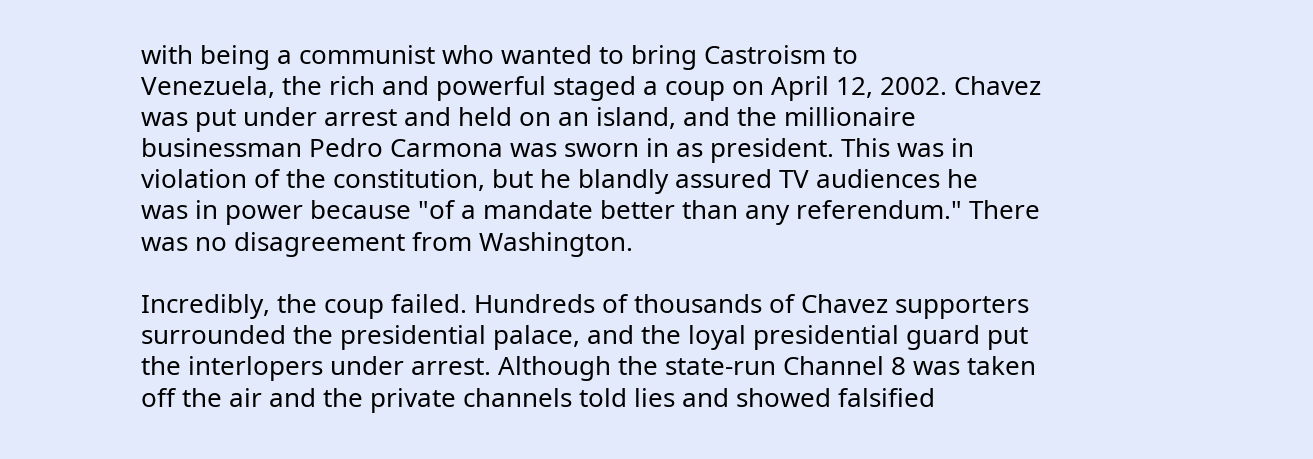with being a communist who wanted to bring Castroism to
Venezuela, the rich and powerful staged a coup on April 12, 2002. Chavez
was put under arrest and held on an island, and the millionaire
businessman Pedro Carmona was sworn in as president. This was in
violation of the constitution, but he blandly assured TV audiences he
was in power because "of a mandate better than any referendum." There
was no disagreement from Washington.

Incredibly, the coup failed. Hundreds of thousands of Chavez supporters
surrounded the presidential palace, and the loyal presidential guard put
the interlopers under arrest. Although the state-run Channel 8 was taken
off the air and the private channels told lies and showed falsified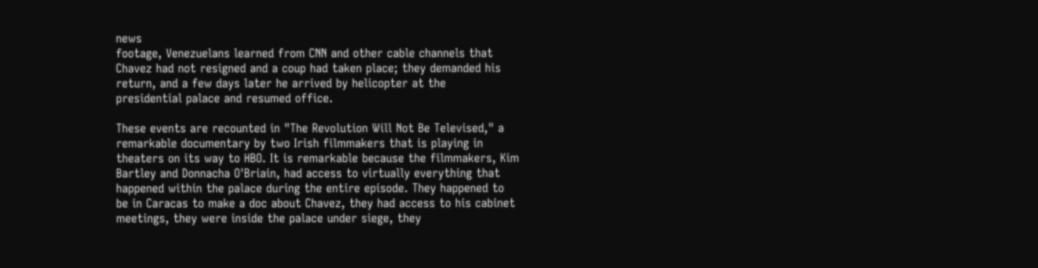news
footage, Venezuelans learned from CNN and other cable channels that
Chavez had not resigned and a coup had taken place; they demanded his
return, and a few days later he arrived by helicopter at the
presidential palace and resumed office.

These events are recounted in "The Revolution Will Not Be Televised," a
remarkable documentary by two Irish filmmakers that is playing in
theaters on its way to HBO. It is remarkable because the filmmakers, Kim
Bartley and Donnacha O'Briain, had access to virtually everything that
happened within the palace during the entire episode. They happened to
be in Caracas to make a doc about Chavez, they had access to his cabinet
meetings, they were inside the palace under siege, they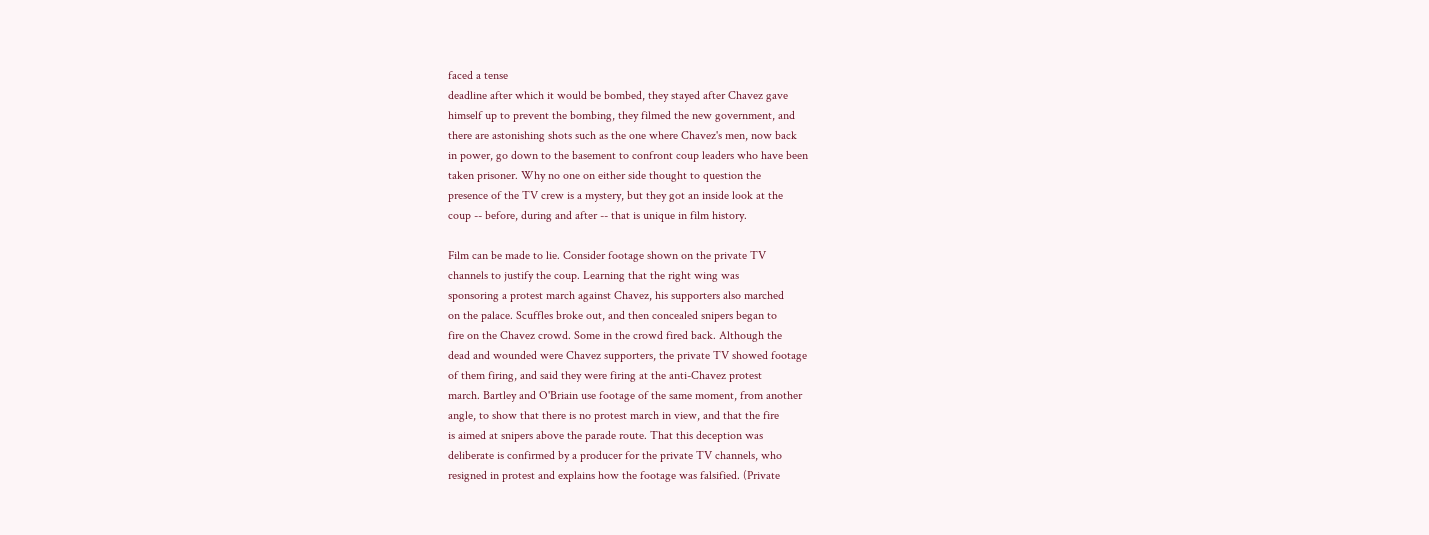faced a tense
deadline after which it would be bombed, they stayed after Chavez gave
himself up to prevent the bombing, they filmed the new government, and
there are astonishing shots such as the one where Chavez's men, now back
in power, go down to the basement to confront coup leaders who have been
taken prisoner. Why no one on either side thought to question the
presence of the TV crew is a mystery, but they got an inside look at the
coup -- before, during and after -- that is unique in film history.

Film can be made to lie. Consider footage shown on the private TV
channels to justify the coup. Learning that the right wing was
sponsoring a protest march against Chavez, his supporters also marched
on the palace. Scuffles broke out, and then concealed snipers began to
fire on the Chavez crowd. Some in the crowd fired back. Although the
dead and wounded were Chavez supporters, the private TV showed footage
of them firing, and said they were firing at the anti-Chavez protest
march. Bartley and O'Briain use footage of the same moment, from another
angle, to show that there is no protest march in view, and that the fire
is aimed at snipers above the parade route. That this deception was
deliberate is confirmed by a producer for the private TV channels, who
resigned in protest and explains how the footage was falsified. (Private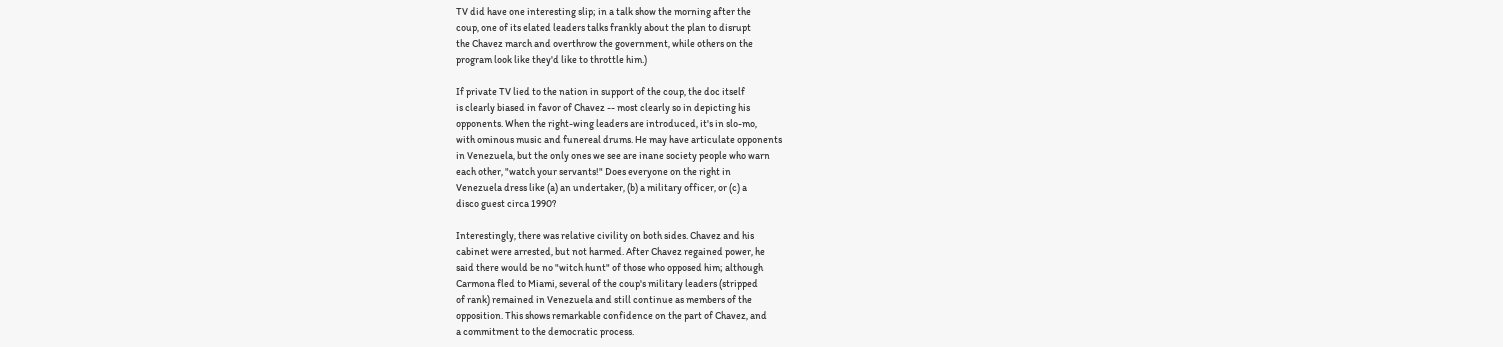TV did have one interesting slip; in a talk show the morning after the
coup, one of its elated leaders talks frankly about the plan to disrupt
the Chavez march and overthrow the government, while others on the
program look like they'd like to throttle him.)

If private TV lied to the nation in support of the coup, the doc itself
is clearly biased in favor of Chavez -- most clearly so in depicting his
opponents. When the right-wing leaders are introduced, it's in slo-mo,
with ominous music and funereal drums. He may have articulate opponents
in Venezuela, but the only ones we see are inane society people who warn
each other, "watch your servants!" Does everyone on the right in
Venezuela dress like (a) an undertaker, (b) a military officer, or (c) a
disco guest circa 1990?

Interestingly, there was relative civility on both sides. Chavez and his
cabinet were arrested, but not harmed. After Chavez regained power, he
said there would be no "witch hunt" of those who opposed him; although
Carmona fled to Miami, several of the coup's military leaders (stripped
of rank) remained in Venezuela and still continue as members of the
opposition. This shows remarkable confidence on the part of Chavez, and
a commitment to the democratic process.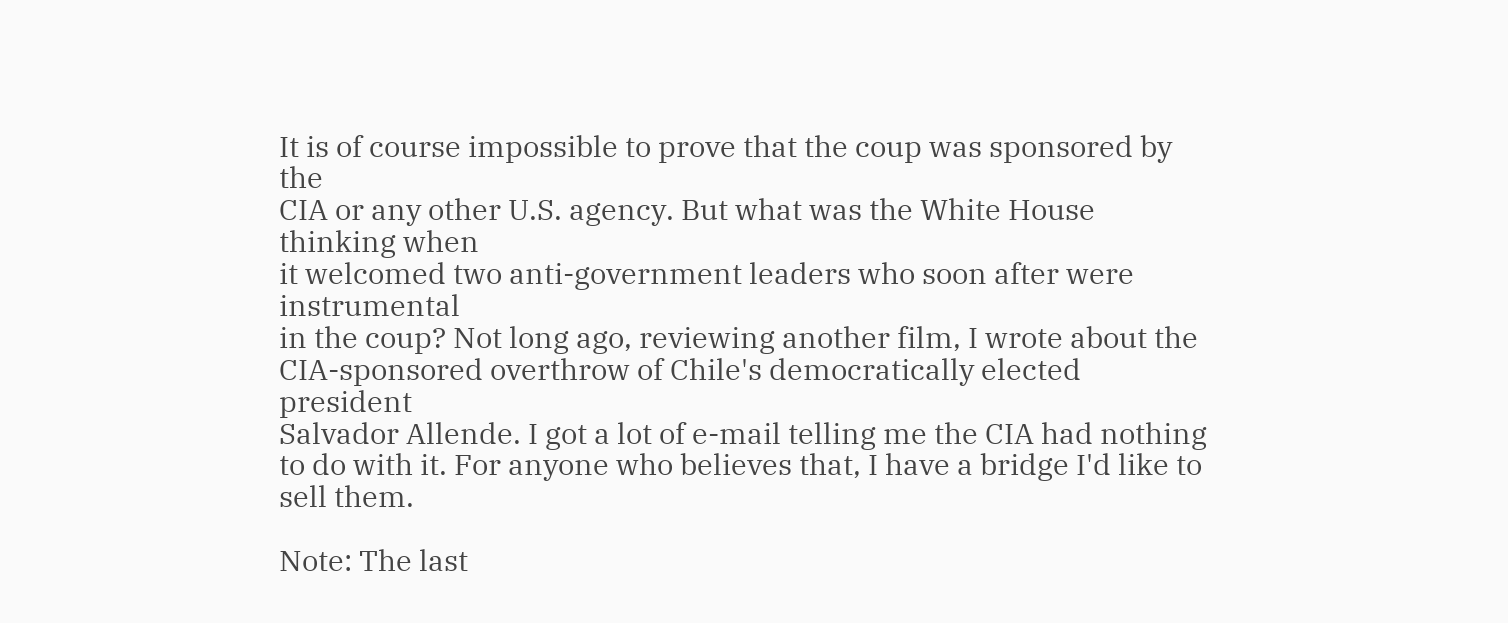It is of course impossible to prove that the coup was sponsored by the
CIA or any other U.S. agency. But what was the White House thinking when
it welcomed two anti-government leaders who soon after were instrumental
in the coup? Not long ago, reviewing another film, I wrote about the
CIA-sponsored overthrow of Chile's democratically elected president
Salvador Allende. I got a lot of e-mail telling me the CIA had nothing
to do with it. For anyone who believes that, I have a bridge I'd like to
sell them.

Note: The last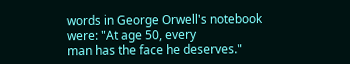words in George Orwell's notebook were: "At age 50, every
man has the face he deserves."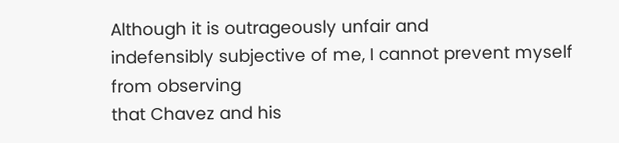Although it is outrageously unfair and
indefensibly subjective of me, I cannot prevent myself from observing
that Chavez and his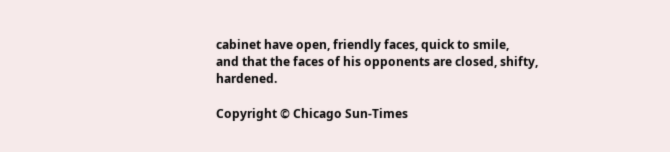cabinet have open, friendly faces, quick to smile,
and that the faces of his opponents are closed, shifty, hardened.

Copyright © Chicago Sun-Times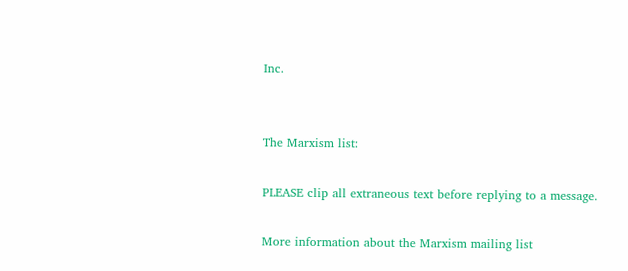Inc.


The Marxism list:

PLEASE clip all extraneous text before replying to a message.

More information about the Marxism mailing list